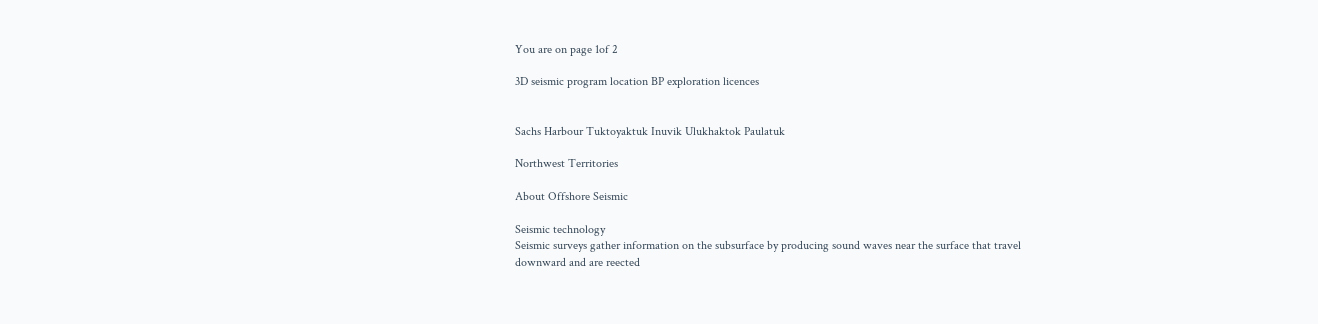You are on page 1of 2

3D seismic program location BP exploration licences


Sachs Harbour Tuktoyaktuk Inuvik Ulukhaktok Paulatuk

Northwest Territories

About Offshore Seismic

Seismic technology
Seismic surveys gather information on the subsurface by producing sound waves near the surface that travel downward and are reected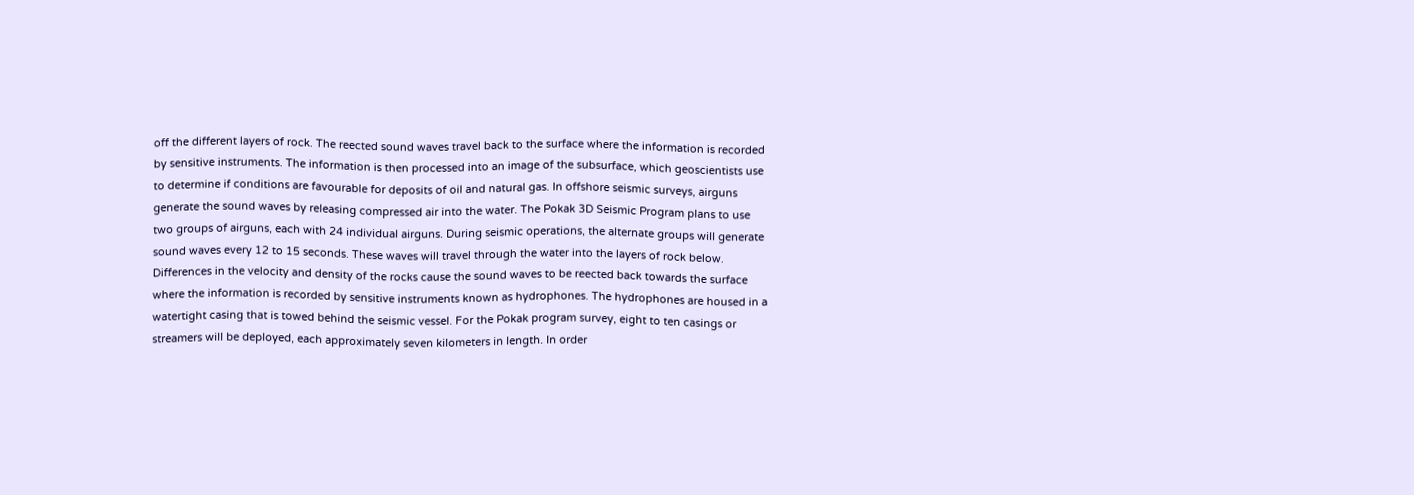off the different layers of rock. The reected sound waves travel back to the surface where the information is recorded by sensitive instruments. The information is then processed into an image of the subsurface, which geoscientists use to determine if conditions are favourable for deposits of oil and natural gas. In offshore seismic surveys, airguns generate the sound waves by releasing compressed air into the water. The Pokak 3D Seismic Program plans to use two groups of airguns, each with 24 individual airguns. During seismic operations, the alternate groups will generate sound waves every 12 to 15 seconds. These waves will travel through the water into the layers of rock below. Differences in the velocity and density of the rocks cause the sound waves to be reected back towards the surface where the information is recorded by sensitive instruments known as hydrophones. The hydrophones are housed in a watertight casing that is towed behind the seismic vessel. For the Pokak program survey, eight to ten casings or streamers will be deployed, each approximately seven kilometers in length. In order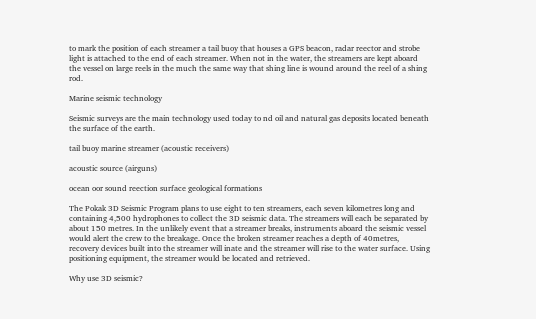to mark the position of each streamer a tail buoy that houses a GPS beacon, radar reector and strobe light is attached to the end of each streamer. When not in the water, the streamers are kept aboard the vessel on large reels in the much the same way that shing line is wound around the reel of a shing rod.

Marine seismic technology

Seismic surveys are the main technology used today to nd oil and natural gas deposits located beneath the surface of the earth.

tail buoy marine streamer (acoustic receivers)

acoustic source (airguns)

ocean oor sound reection surface geological formations

The Pokak 3D Seismic Program plans to use eight to ten streamers, each seven kilometres long and containing 4,500 hydrophones to collect the 3D seismic data. The streamers will each be separated by about 150 metres. In the unlikely event that a streamer breaks, instruments aboard the seismic vessel would alert the crew to the breakage. Once the broken streamer reaches a depth of 40metres, recovery devices built into the streamer will inate and the streamer will rise to the water surface. Using positioning equipment, the streamer would be located and retrieved.

Why use 3D seismic?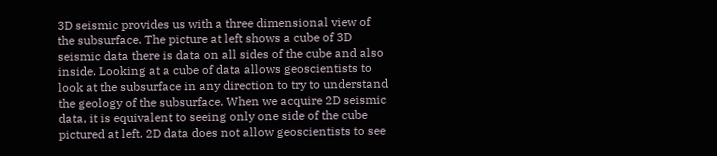3D seismic provides us with a three dimensional view of the subsurface. The picture at left shows a cube of 3D seismic data there is data on all sides of the cube and also inside. Looking at a cube of data allows geoscientists to look at the subsurface in any direction to try to understand the geology of the subsurface. When we acquire 2D seismic data, it is equivalent to seeing only one side of the cube pictured at left. 2D data does not allow geoscientists to see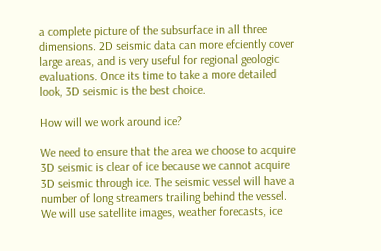a complete picture of the subsurface in all three dimensions. 2D seismic data can more efciently cover large areas, and is very useful for regional geologic evaluations. Once its time to take a more detailed look, 3D seismic is the best choice.

How will we work around ice?

We need to ensure that the area we choose to acquire 3D seismic is clear of ice because we cannot acquire 3D seismic through ice. The seismic vessel will have a number of long streamers trailing behind the vessel. We will use satellite images, weather forecasts, ice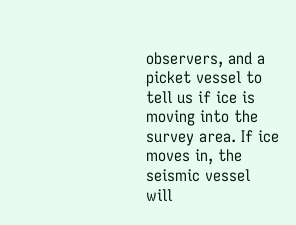observers, and a picket vessel to tell us if ice is moving into the survey area. If ice moves in, the seismic vessel will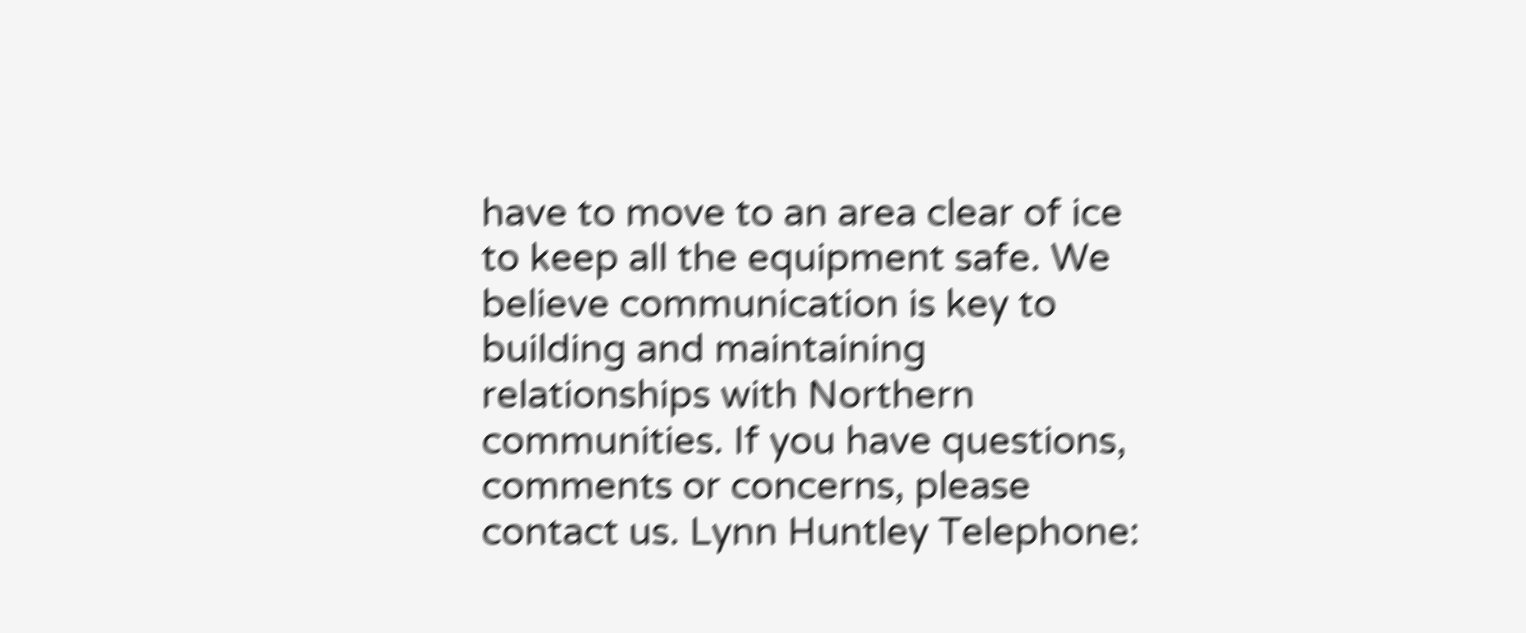have to move to an area clear of ice to keep all the equipment safe. We believe communication is key to building and maintaining relationships with Northern communities. If you have questions, comments or concerns, please contact us. Lynn Huntley Telephone: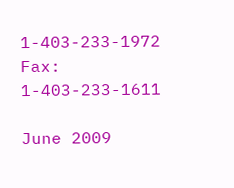1-403-233-1972 Fax: 1-403-233-1611

June 2009